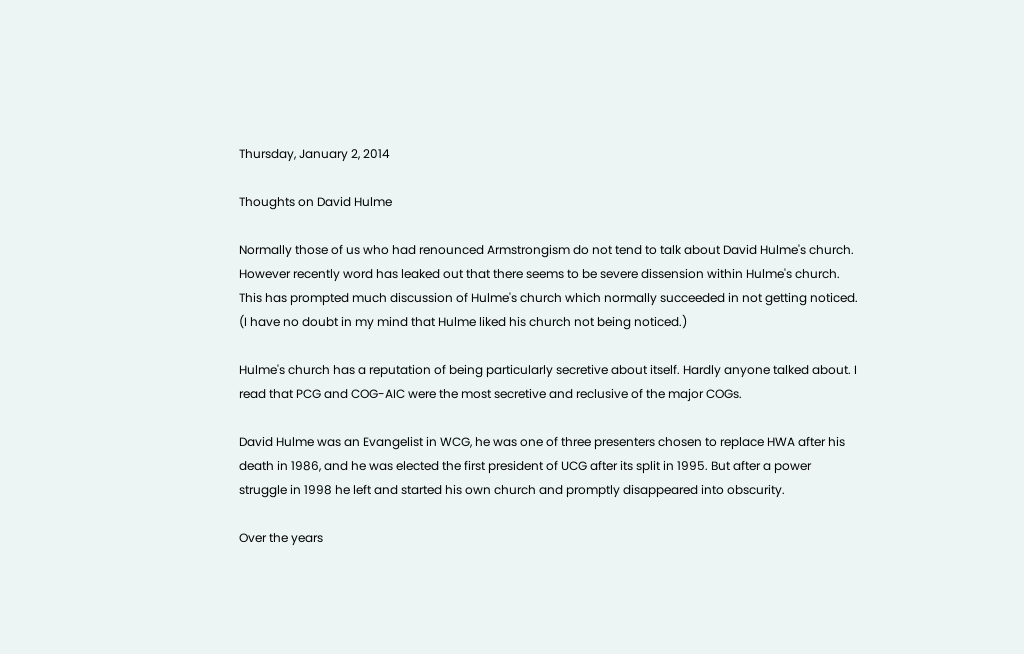Thursday, January 2, 2014

Thoughts on David Hulme

Normally those of us who had renounced Armstrongism do not tend to talk about David Hulme's church. However recently word has leaked out that there seems to be severe dissension within Hulme's church. This has prompted much discussion of Hulme's church which normally succeeded in not getting noticed. (I have no doubt in my mind that Hulme liked his church not being noticed.)

Hulme's church has a reputation of being particularly secretive about itself. Hardly anyone talked about. I read that PCG and COG-AIC were the most secretive and reclusive of the major COGs.

David Hulme was an Evangelist in WCG, he was one of three presenters chosen to replace HWA after his death in 1986, and he was elected the first president of UCG after its split in 1995. But after a power struggle in 1998 he left and started his own church and promptly disappeared into obscurity.

Over the years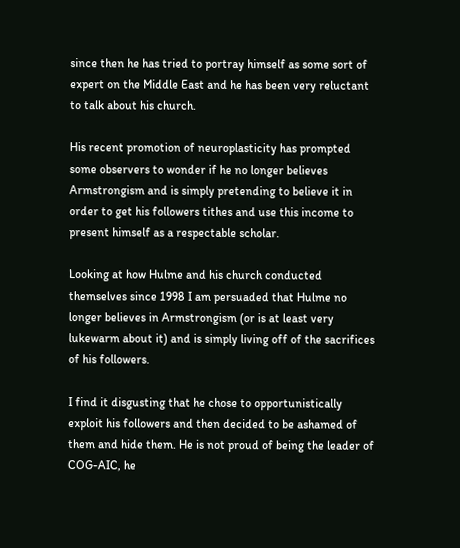since then he has tried to portray himself as some sort of expert on the Middle East and he has been very reluctant to talk about his church.

His recent promotion of neuroplasticity has prompted some observers to wonder if he no longer believes Armstrongism and is simply pretending to believe it in order to get his followers tithes and use this income to present himself as a respectable scholar.

Looking at how Hulme and his church conducted themselves since 1998 I am persuaded that Hulme no longer believes in Armstrongism (or is at least very lukewarm about it) and is simply living off of the sacrifices of his followers.

I find it disgusting that he chose to opportunistically exploit his followers and then decided to be ashamed of them and hide them. He is not proud of being the leader of COG-AIC, he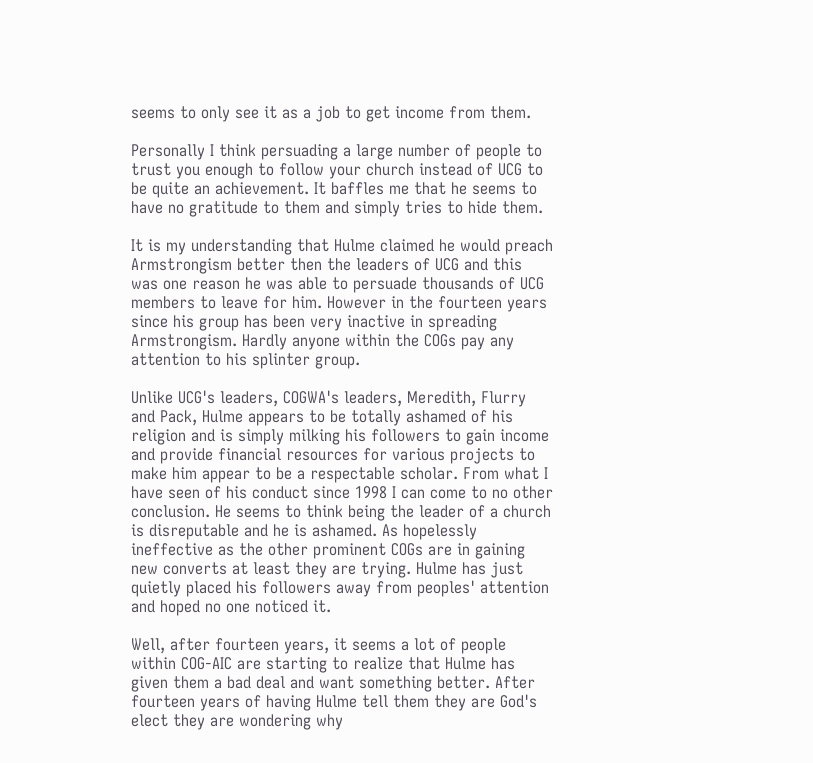seems to only see it as a job to get income from them.

Personally I think persuading a large number of people to trust you enough to follow your church instead of UCG to be quite an achievement. It baffles me that he seems to have no gratitude to them and simply tries to hide them.

It is my understanding that Hulme claimed he would preach Armstrongism better then the leaders of UCG and this was one reason he was able to persuade thousands of UCG members to leave for him. However in the fourteen years since his group has been very inactive in spreading Armstrongism. Hardly anyone within the COGs pay any attention to his splinter group.

Unlike UCG's leaders, COGWA's leaders, Meredith, Flurry and Pack, Hulme appears to be totally ashamed of his religion and is simply milking his followers to gain income and provide financial resources for various projects to make him appear to be a respectable scholar. From what I have seen of his conduct since 1998 I can come to no other conclusion. He seems to think being the leader of a church is disreputable and he is ashamed. As hopelessly ineffective as the other prominent COGs are in gaining new converts at least they are trying. Hulme has just quietly placed his followers away from peoples' attention and hoped no one noticed it.

Well, after fourteen years, it seems a lot of people within COG-AIC are starting to realize that Hulme has given them a bad deal and want something better. After fourteen years of having Hulme tell them they are God's elect they are wondering why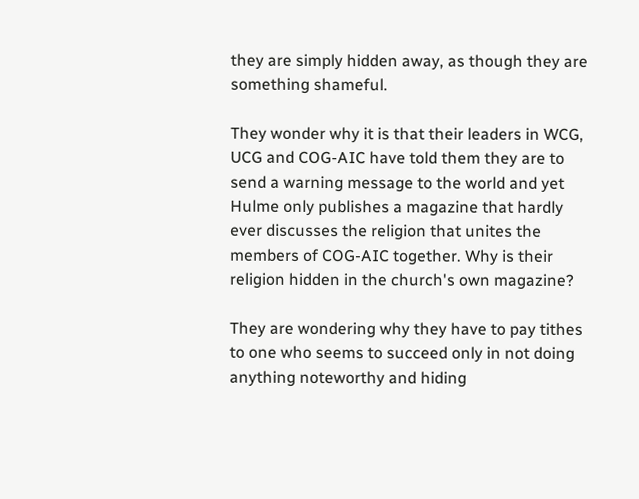they are simply hidden away, as though they are something shameful.

They wonder why it is that their leaders in WCG, UCG and COG-AIC have told them they are to send a warning message to the world and yet Hulme only publishes a magazine that hardly ever discusses the religion that unites the members of COG-AIC together. Why is their religion hidden in the church's own magazine?

They are wondering why they have to pay tithes to one who seems to succeed only in not doing anything noteworthy and hiding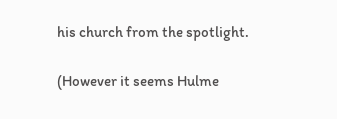his church from the spotlight.

(However it seems Hulme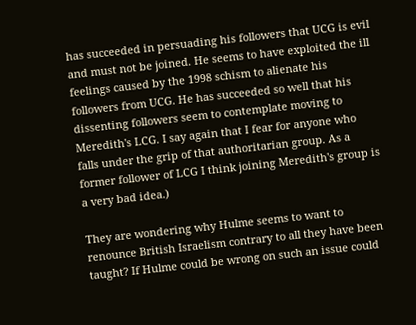has succeeded in persuading his followers that UCG is evil and must not be joined. He seems to have exploited the ill feelings caused by the 1998 schism to alienate his followers from UCG. He has succeeded so well that his dissenting followers seem to contemplate moving to Meredith's LCG. I say again that I fear for anyone who falls under the grip of that authoritarian group. As a former follower of LCG I think joining Meredith's group is a very bad idea.)

They are wondering why Hulme seems to want to renounce British Israelism contrary to all they have been taught? If Hulme could be wrong on such an issue could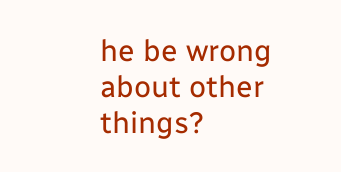he be wrong about other things?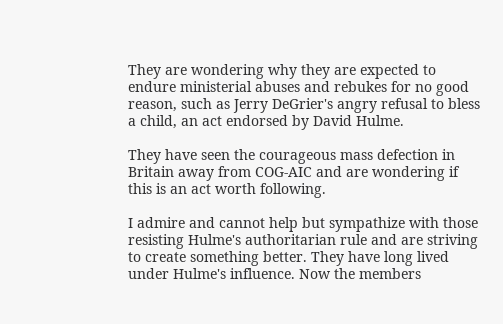They are wondering why they are expected to endure ministerial abuses and rebukes for no good reason, such as Jerry DeGrier's angry refusal to bless a child, an act endorsed by David Hulme.

They have seen the courageous mass defection in Britain away from COG-AIC and are wondering if this is an act worth following.

I admire and cannot help but sympathize with those resisting Hulme's authoritarian rule and are striving to create something better. They have long lived under Hulme's influence. Now the members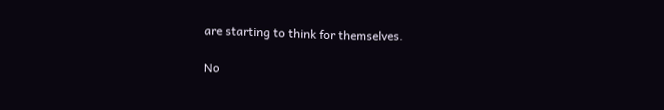are starting to think for themselves.

No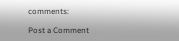comments:

Post a Comment